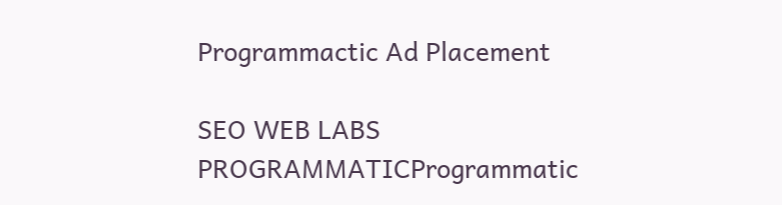Programmactic Ad Placement

SEO WEB LABS PROGRAMMATICProgrammatic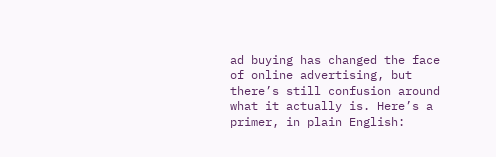ad buying has changed the face of online advertising, but there’s still confusion around what it actually is. Here’s a primer, in plain English: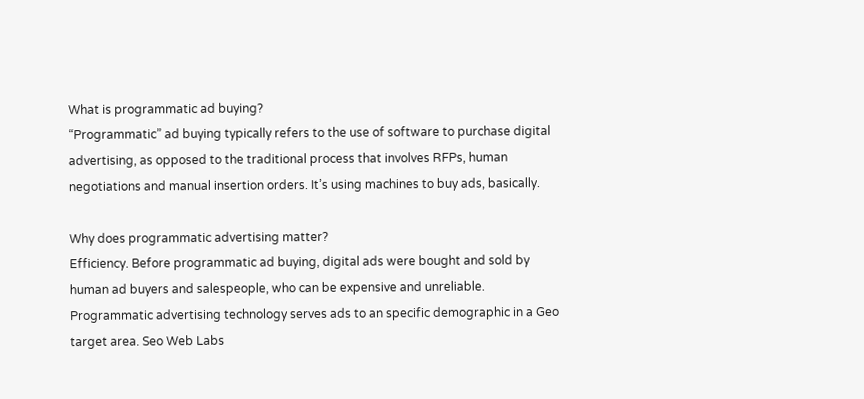What is programmatic ad buying?
“Programmatic” ad buying typically refers to the use of software to purchase digital advertising, as opposed to the traditional process that involves RFPs, human negotiations and manual insertion orders. It’s using machines to buy ads, basically.

Why does programmatic advertising matter?
Efficiency. Before programmatic ad buying, digital ads were bought and sold by human ad buyers and salespeople, who can be expensive and unreliable. Programmatic advertising technology serves ads to an specific demographic in a Geo target area. Seo Web Labs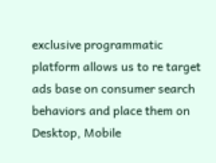exclusive programmatic platform allows us to re target ads base on consumer search behaviors and place them on Desktop, Mobile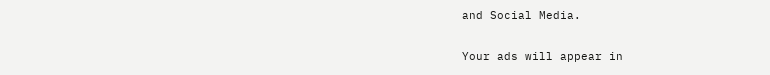and Social Media.

Your ads will appear in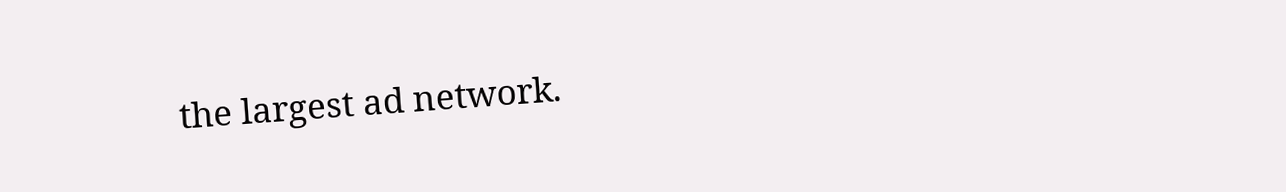the largest ad network.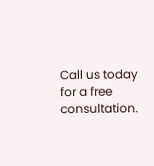Call us today for a free consultation.